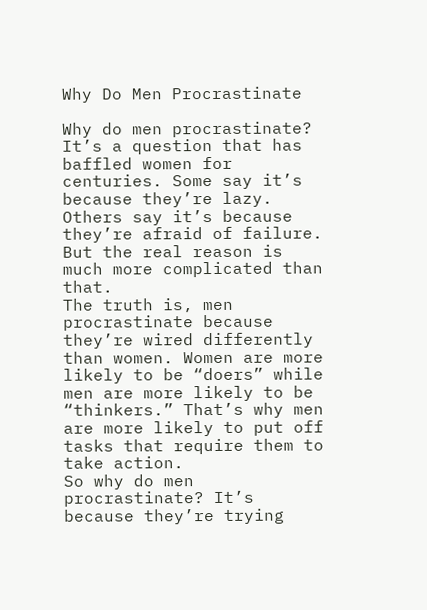Why Do Men Procrastinate

Why do men procrastinate? It’s a question that has baffled women for centuries. Some say it’s because they’re lazy. Others say it’s because they’re afraid of failure. But the real reason is much more complicated than that.
The truth is, men procrastinate because they’re wired differently than women. Women are more likely to be “doers” while men are more likely to be “thinkers.” That’s why men are more likely to put off tasks that require them to take action.
So why do men procrastinate? It’s because they’re trying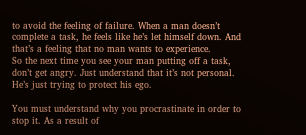to avoid the feeling of failure. When a man doesn’t complete a task, he feels like he’s let himself down. And that’s a feeling that no man wants to experience.
So the next time you see your man putting off a task, don’t get angry. Just understand that it’s not personal. He’s just trying to protect his ego.

You must understand why you procrastinate in order to stop it. As a result of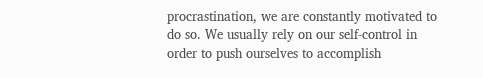procrastination, we are constantly motivated to do so. We usually rely on our self-control in order to push ourselves to accomplish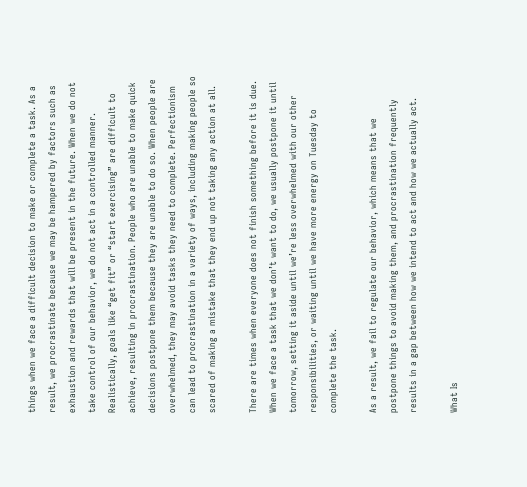things when we face a difficult decision to make or complete a task. As a result, we procrastinate because we may be hampered by factors such as exhaustion and rewards that will be present in the future. When we do not take control of our behavior, we do not act in a controlled manner. Realistically, goals like “get fit” or “start exercising” are difficult to achieve, resulting in procrastination. People who are unable to make quick decisions postpone them because they are unable to do so. When people are overwhelmed, they may avoid tasks they need to complete. Perfectionism can lead to procrastination in a variety of ways, including making people so scared of making a mistake that they end up not taking any action at all.

There are times when everyone does not finish something before it is due. When we face a task that we don’t want to do, we usually postpone it until tomorrow, setting it aside until we’re less overwhelmed with our other responsibilities, or waiting until we have more energy on Tuesday to complete the task.

As a result, we fail to regulate our behavior, which means that we postpone things to avoid making them, and procrastination frequently results in a gap between how we intend to act and how we actually act.

What Is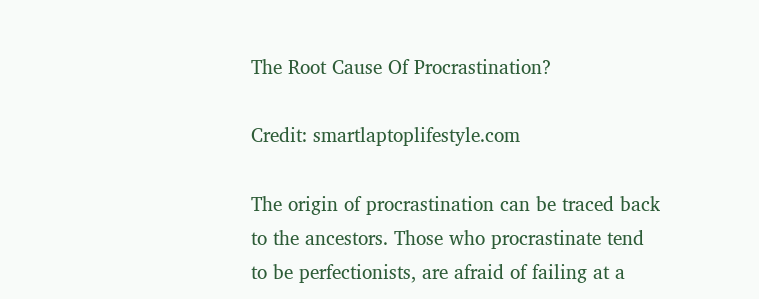The Root Cause Of Procrastination?

Credit: smartlaptoplifestyle.com

The origin of procrastination can be traced back to the ancestors. Those who procrastinate tend to be perfectionists, are afraid of failing at a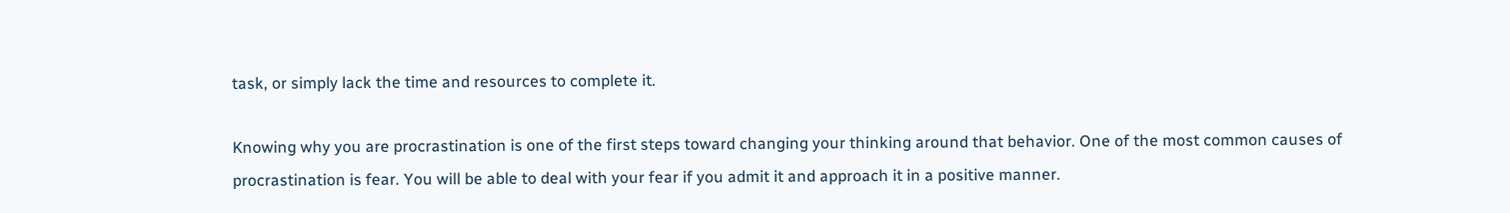task, or simply lack the time and resources to complete it.

Knowing why you are procrastination is one of the first steps toward changing your thinking around that behavior. One of the most common causes of procrastination is fear. You will be able to deal with your fear if you admit it and approach it in a positive manner.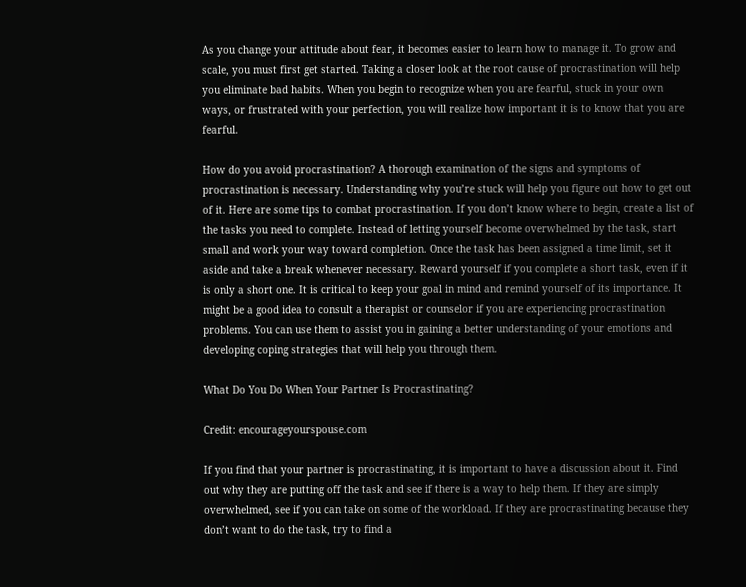As you change your attitude about fear, it becomes easier to learn how to manage it. To grow and scale, you must first get started. Taking a closer look at the root cause of procrastination will help you eliminate bad habits. When you begin to recognize when you are fearful, stuck in your own ways, or frustrated with your perfection, you will realize how important it is to know that you are fearful.

How do you avoid procrastination? A thorough examination of the signs and symptoms of procrastination is necessary. Understanding why you’re stuck will help you figure out how to get out of it. Here are some tips to combat procrastination. If you don’t know where to begin, create a list of the tasks you need to complete. Instead of letting yourself become overwhelmed by the task, start small and work your way toward completion. Once the task has been assigned a time limit, set it aside and take a break whenever necessary. Reward yourself if you complete a short task, even if it is only a short one. It is critical to keep your goal in mind and remind yourself of its importance. It might be a good idea to consult a therapist or counselor if you are experiencing procrastination problems. You can use them to assist you in gaining a better understanding of your emotions and developing coping strategies that will help you through them.

What Do You Do When Your Partner Is Procrastinating?

Credit: encourageyourspouse.com

If you find that your partner is procrastinating, it is important to have a discussion about it. Find out why they are putting off the task and see if there is a way to help them. If they are simply overwhelmed, see if you can take on some of the workload. If they are procrastinating because they don’t want to do the task, try to find a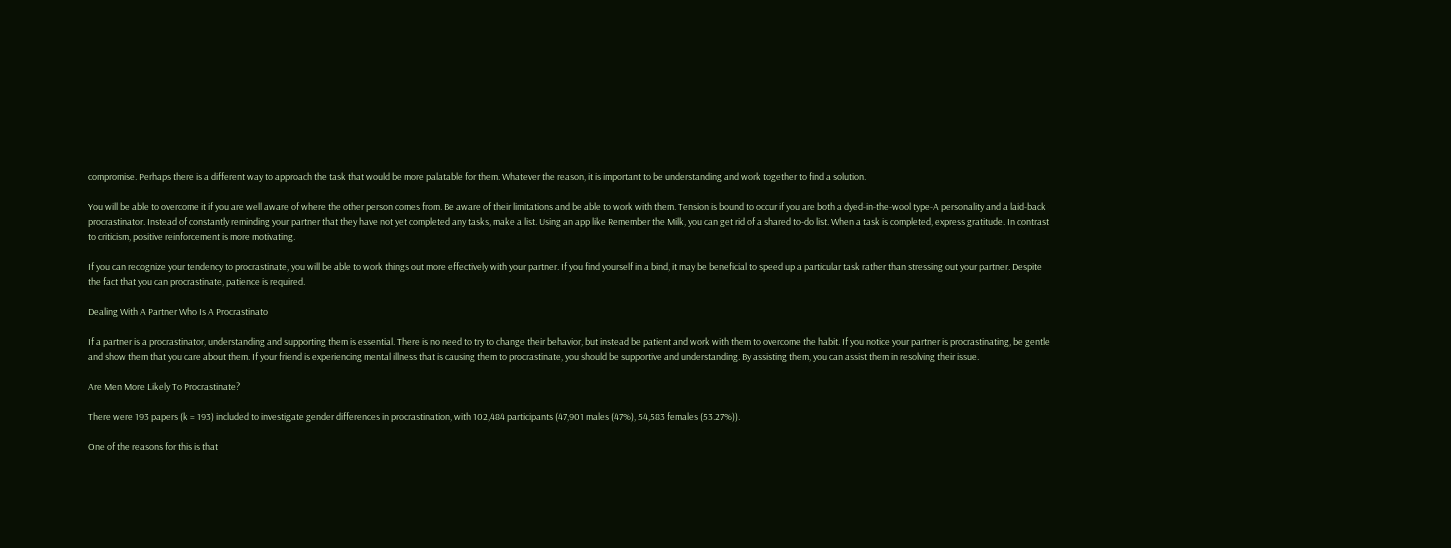compromise. Perhaps there is a different way to approach the task that would be more palatable for them. Whatever the reason, it is important to be understanding and work together to find a solution.

You will be able to overcome it if you are well aware of where the other person comes from. Be aware of their limitations and be able to work with them. Tension is bound to occur if you are both a dyed-in-the-wool type-A personality and a laid-back procrastinator. Instead of constantly reminding your partner that they have not yet completed any tasks, make a list. Using an app like Remember the Milk, you can get rid of a shared to-do list. When a task is completed, express gratitude. In contrast to criticism, positive reinforcement is more motivating.

If you can recognize your tendency to procrastinate, you will be able to work things out more effectively with your partner. If you find yourself in a bind, it may be beneficial to speed up a particular task rather than stressing out your partner. Despite the fact that you can procrastinate, patience is required.

Dealing With A Partner Who Is A Procrastinato

If a partner is a procrastinator, understanding and supporting them is essential. There is no need to try to change their behavior, but instead be patient and work with them to overcome the habit. If you notice your partner is procrastinating, be gentle and show them that you care about them. If your friend is experiencing mental illness that is causing them to procrastinate, you should be supportive and understanding. By assisting them, you can assist them in resolving their issue.

Are Men More Likely To Procrastinate?

There were 193 papers (k = 193) included to investigate gender differences in procrastination, with 102,484 participants (47,901 males (47%), 54,583 females (53.27%)).

One of the reasons for this is that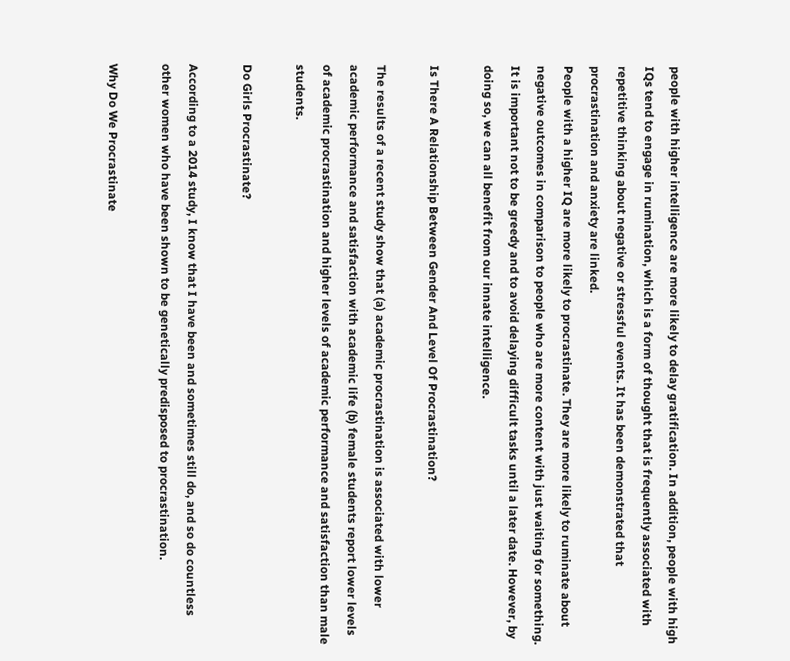people with higher intelligence are more likely to delay gratification. In addition, people with high IQs tend to engage in rumination, which is a form of thought that is frequently associated with repetitive thinking about negative or stressful events. It has been demonstrated that procrastination and anxiety are linked.
People with a higher IQ are more likely to procrastinate. They are more likely to ruminate about negative outcomes in comparison to people who are more content with just waiting for something. It is important not to be greedy and to avoid delaying difficult tasks until a later date. However, by doing so, we can all benefit from our innate intelligence.

Is There A Relationship Between Gender And Level Of Procrastination?

The results of a recent study show that (a) academic procrastination is associated with lower academic performance and satisfaction with academic life (b) female students report lower levels of academic procrastination and higher levels of academic performance and satisfaction than male students.

Do Girls Procrastinate?

According to a 2014 study, I know that I have been and sometimes still do, and so do countless other women who have been shown to be genetically predisposed to procrastination.

Why Do We Procrastinate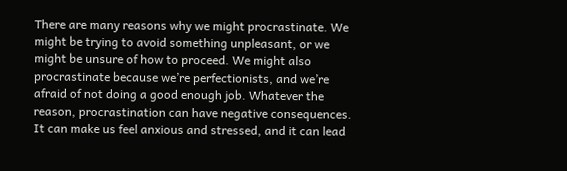There are many reasons why we might procrastinate. We might be trying to avoid something unpleasant, or we might be unsure of how to proceed. We might also procrastinate because we’re perfectionists, and we’re afraid of not doing a good enough job. Whatever the reason, procrastination can have negative consequences. It can make us feel anxious and stressed, and it can lead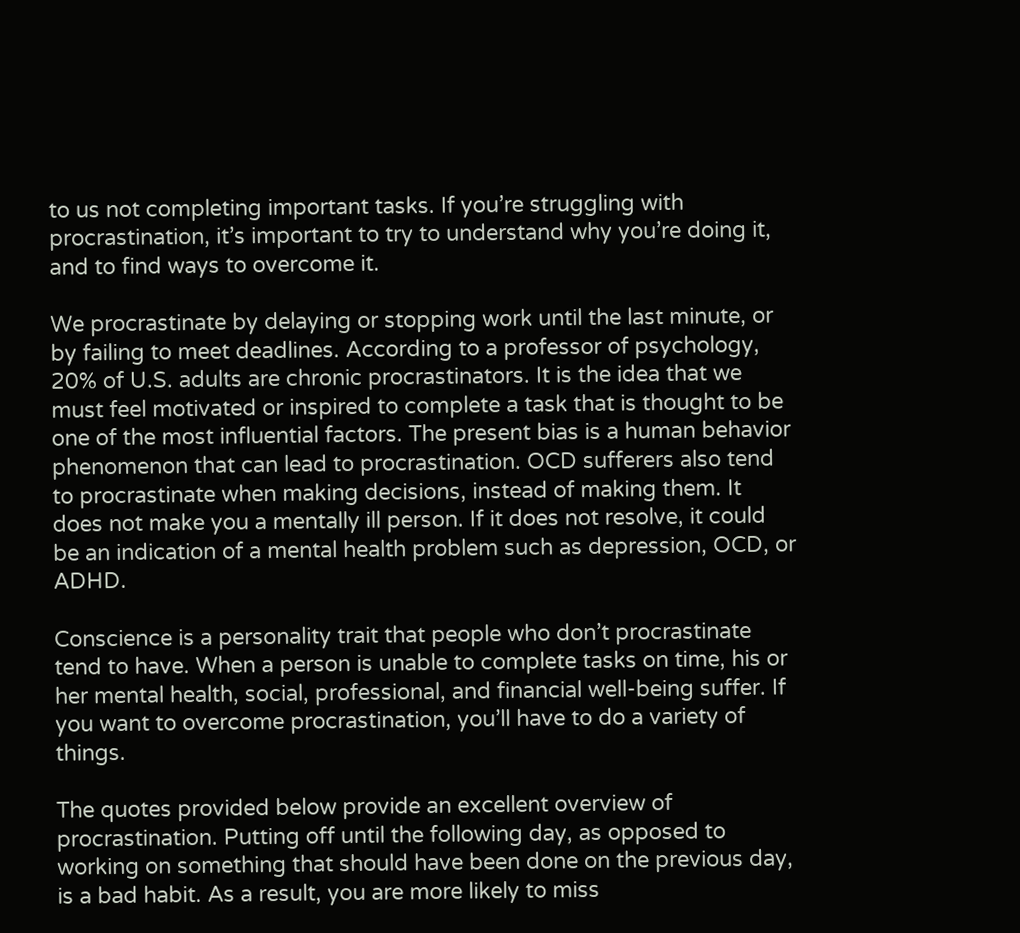to us not completing important tasks. If you’re struggling with procrastination, it’s important to try to understand why you’re doing it, and to find ways to overcome it.

We procrastinate by delaying or stopping work until the last minute, or by failing to meet deadlines. According to a professor of psychology, 20% of U.S. adults are chronic procrastinators. It is the idea that we must feel motivated or inspired to complete a task that is thought to be one of the most influential factors. The present bias is a human behavior phenomenon that can lead to procrastination. OCD sufferers also tend to procrastinate when making decisions, instead of making them. It does not make you a mentally ill person. If it does not resolve, it could be an indication of a mental health problem such as depression, OCD, or ADHD.

Conscience is a personality trait that people who don’t procrastinate tend to have. When a person is unable to complete tasks on time, his or her mental health, social, professional, and financial well-being suffer. If you want to overcome procrastination, you’ll have to do a variety of things.

The quotes provided below provide an excellent overview of procrastination. Putting off until the following day, as opposed to working on something that should have been done on the previous day, is a bad habit. As a result, you are more likely to miss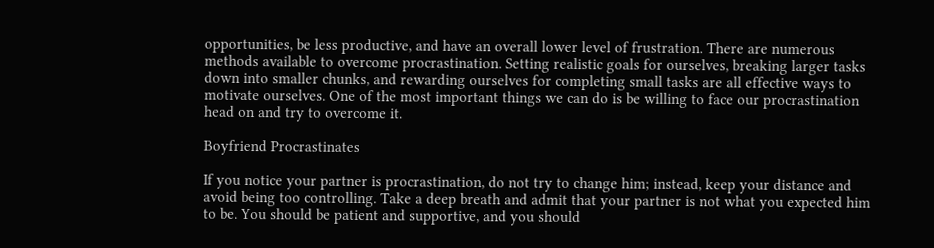opportunities, be less productive, and have an overall lower level of frustration. There are numerous methods available to overcome procrastination. Setting realistic goals for ourselves, breaking larger tasks down into smaller chunks, and rewarding ourselves for completing small tasks are all effective ways to motivate ourselves. One of the most important things we can do is be willing to face our procrastination head on and try to overcome it.

Boyfriend Procrastinates

If you notice your partner is procrastination, do not try to change him; instead, keep your distance and avoid being too controlling. Take a deep breath and admit that your partner is not what you expected him to be. You should be patient and supportive, and you should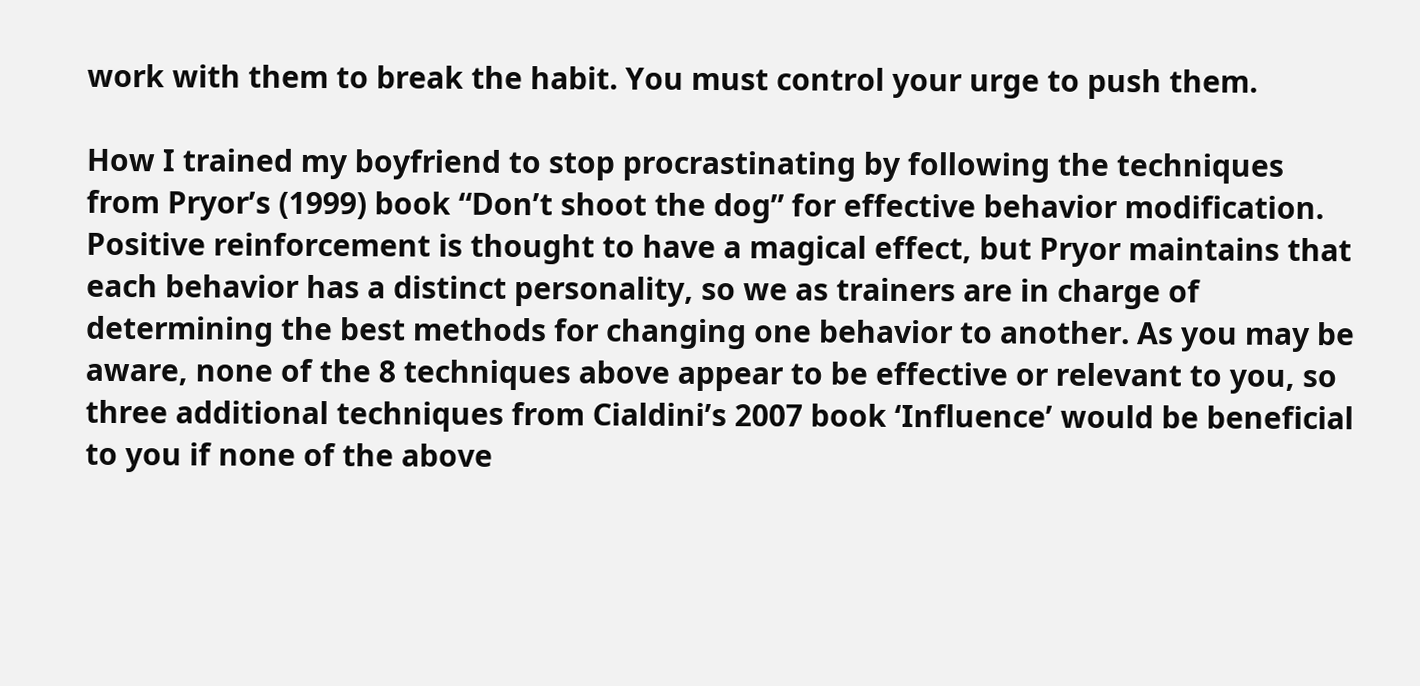work with them to break the habit. You must control your urge to push them.

How I trained my boyfriend to stop procrastinating by following the techniques from Pryor’s (1999) book “Don’t shoot the dog” for effective behavior modification. Positive reinforcement is thought to have a magical effect, but Pryor maintains that each behavior has a distinct personality, so we as trainers are in charge of determining the best methods for changing one behavior to another. As you may be aware, none of the 8 techniques above appear to be effective or relevant to you, so three additional techniques from Cialdini’s 2007 book ‘Influence’ would be beneficial to you if none of the above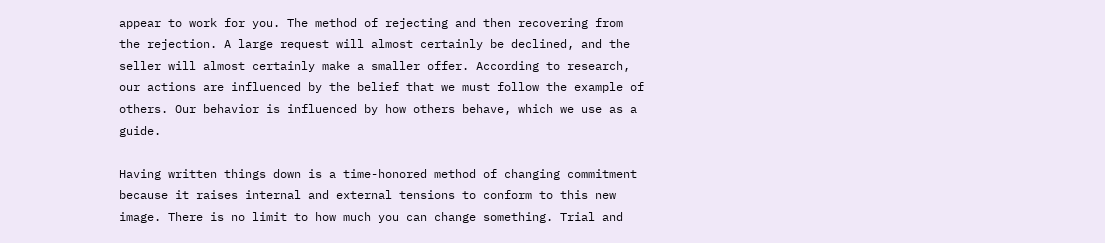appear to work for you. The method of rejecting and then recovering from the rejection. A large request will almost certainly be declined, and the seller will almost certainly make a smaller offer. According to research, our actions are influenced by the belief that we must follow the example of others. Our behavior is influenced by how others behave, which we use as a guide.

Having written things down is a time-honored method of changing commitment because it raises internal and external tensions to conform to this new image. There is no limit to how much you can change something. Trial and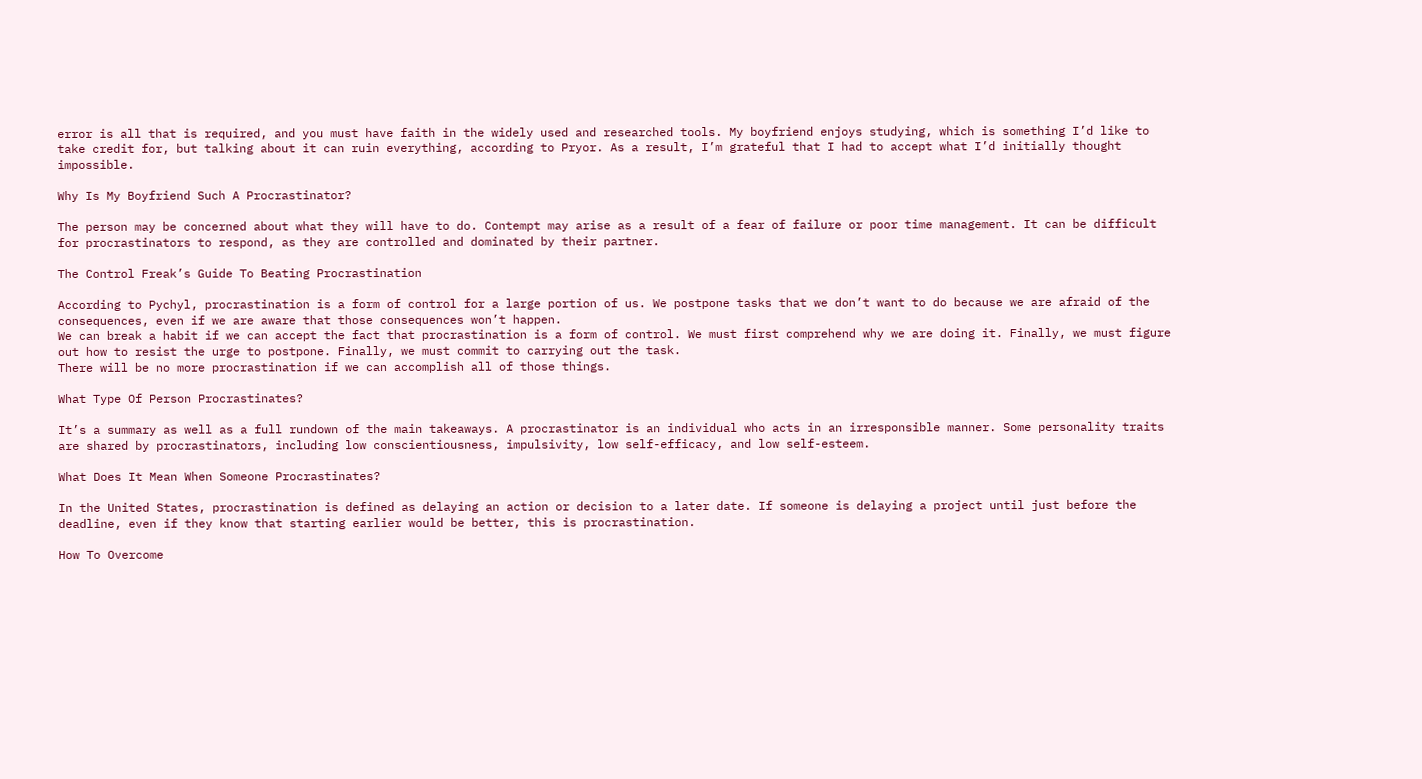error is all that is required, and you must have faith in the widely used and researched tools. My boyfriend enjoys studying, which is something I’d like to take credit for, but talking about it can ruin everything, according to Pryor. As a result, I’m grateful that I had to accept what I’d initially thought impossible.

Why Is My Boyfriend Such A Procrastinator?

The person may be concerned about what they will have to do. Contempt may arise as a result of a fear of failure or poor time management. It can be difficult for procrastinators to respond, as they are controlled and dominated by their partner.

The Control Freak’s Guide To Beating Procrastination

According to Pychyl, procrastination is a form of control for a large portion of us. We postpone tasks that we don’t want to do because we are afraid of the consequences, even if we are aware that those consequences won’t happen.
We can break a habit if we can accept the fact that procrastination is a form of control. We must first comprehend why we are doing it. Finally, we must figure out how to resist the urge to postpone. Finally, we must commit to carrying out the task.
There will be no more procrastination if we can accomplish all of those things.

What Type Of Person Procrastinates?

It’s a summary as well as a full rundown of the main takeaways. A procrastinator is an individual who acts in an irresponsible manner. Some personality traits are shared by procrastinators, including low conscientiousness, impulsivity, low self-efficacy, and low self-esteem.

What Does It Mean When Someone Procrastinates?

In the United States, procrastination is defined as delaying an action or decision to a later date. If someone is delaying a project until just before the deadline, even if they know that starting earlier would be better, this is procrastination.

How To Overcome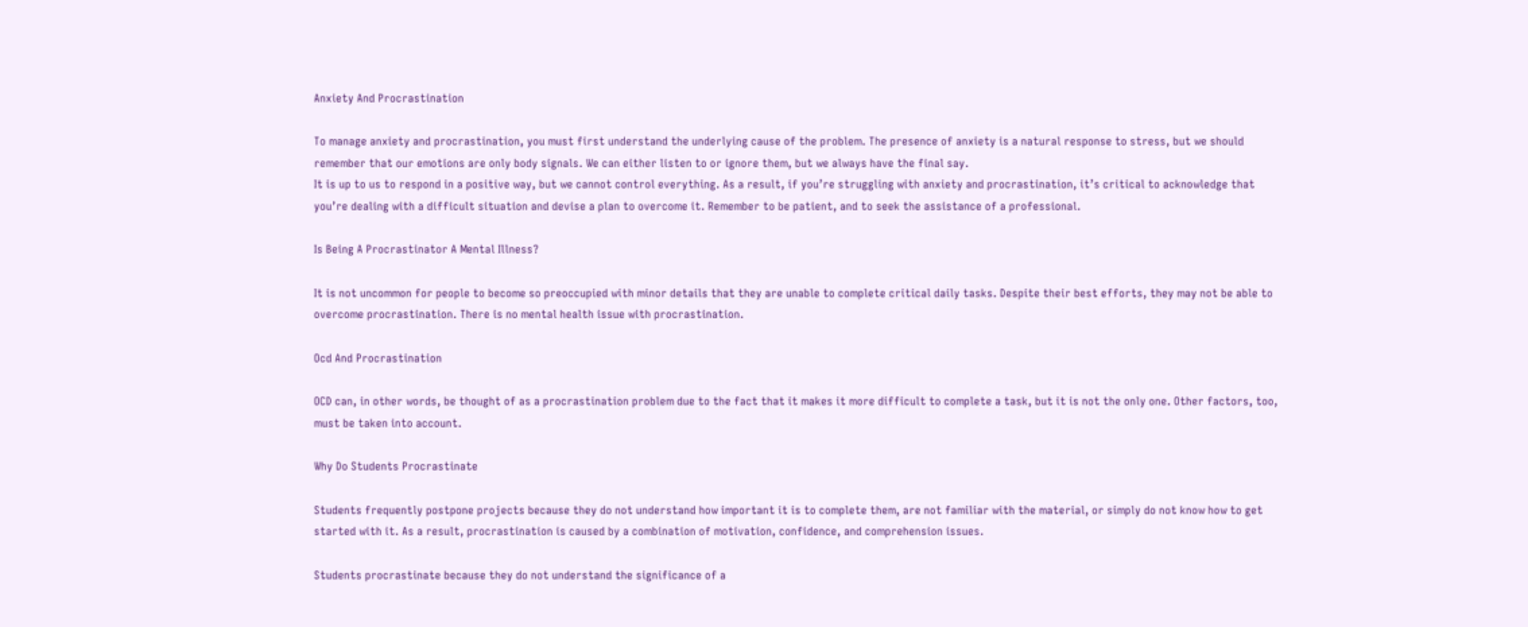Anxiety And Procrastination

To manage anxiety and procrastination, you must first understand the underlying cause of the problem. The presence of anxiety is a natural response to stress, but we should remember that our emotions are only body signals. We can either listen to or ignore them, but we always have the final say.
It is up to us to respond in a positive way, but we cannot control everything. As a result, if you’re struggling with anxiety and procrastination, it’s critical to acknowledge that you’re dealing with a difficult situation and devise a plan to overcome it. Remember to be patient, and to seek the assistance of a professional.

Is Being A Procrastinator A Mental Illness?

It is not uncommon for people to become so preoccupied with minor details that they are unable to complete critical daily tasks. Despite their best efforts, they may not be able to overcome procrastination. There is no mental health issue with procrastination.

Ocd And Procrastination

OCD can, in other words, be thought of as a procrastination problem due to the fact that it makes it more difficult to complete a task, but it is not the only one. Other factors, too, must be taken into account.

Why Do Students Procrastinate

Students frequently postpone projects because they do not understand how important it is to complete them, are not familiar with the material, or simply do not know how to get started with it. As a result, procrastination is caused by a combination of motivation, confidence, and comprehension issues.

Students procrastinate because they do not understand the significance of a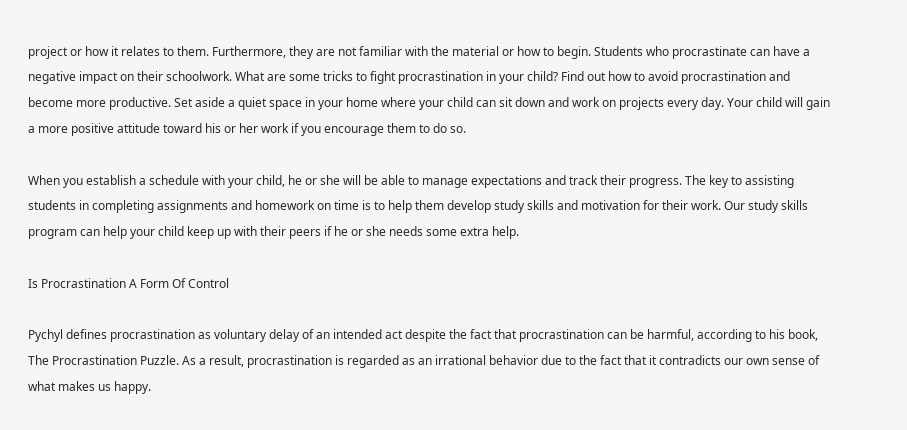project or how it relates to them. Furthermore, they are not familiar with the material or how to begin. Students who procrastinate can have a negative impact on their schoolwork. What are some tricks to fight procrastination in your child? Find out how to avoid procrastination and become more productive. Set aside a quiet space in your home where your child can sit down and work on projects every day. Your child will gain a more positive attitude toward his or her work if you encourage them to do so.

When you establish a schedule with your child, he or she will be able to manage expectations and track their progress. The key to assisting students in completing assignments and homework on time is to help them develop study skills and motivation for their work. Our study skills program can help your child keep up with their peers if he or she needs some extra help.

Is Procrastination A Form Of Control

Pychyl defines procrastination as voluntary delay of an intended act despite the fact that procrastination can be harmful, according to his book, The Procrastination Puzzle. As a result, procrastination is regarded as an irrational behavior due to the fact that it contradicts our own sense of what makes us happy.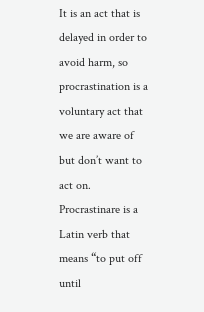It is an act that is delayed in order to avoid harm, so procrastination is a voluntary act that we are aware of but don’t want to act on. Procrastinare is a Latin verb that means “to put off until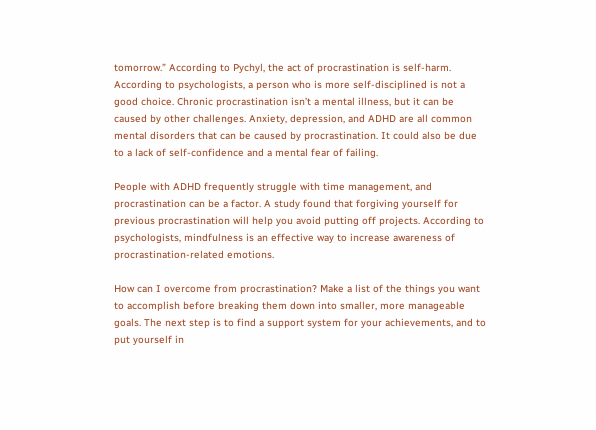tomorrow.” According to Pychyl, the act of procrastination is self-harm. According to psychologists, a person who is more self-disciplined is not a good choice. Chronic procrastination isn’t a mental illness, but it can be caused by other challenges. Anxiety, depression, and ADHD are all common mental disorders that can be caused by procrastination. It could also be due to a lack of self-confidence and a mental fear of failing.

People with ADHD frequently struggle with time management, and procrastination can be a factor. A study found that forgiving yourself for previous procrastination will help you avoid putting off projects. According to psychologists, mindfulness is an effective way to increase awareness of procrastination-related emotions.

How can I overcome from procrastination? Make a list of the things you want to accomplish before breaking them down into smaller, more manageable goals. The next step is to find a support system for your achievements, and to put yourself in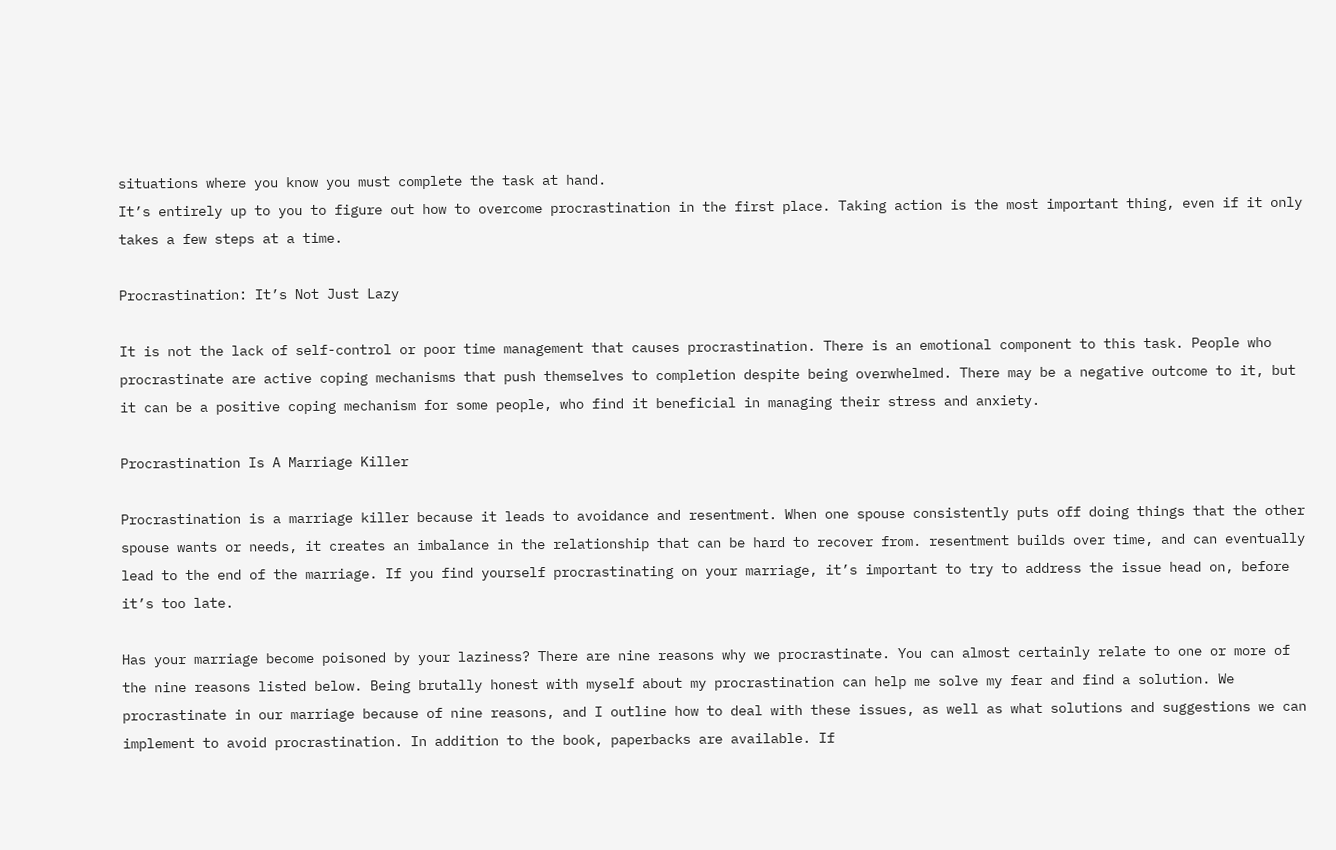situations where you know you must complete the task at hand.
It’s entirely up to you to figure out how to overcome procrastination in the first place. Taking action is the most important thing, even if it only takes a few steps at a time.

Procrastination: It’s Not Just Lazy

It is not the lack of self-control or poor time management that causes procrastination. There is an emotional component to this task. People who procrastinate are active coping mechanisms that push themselves to completion despite being overwhelmed. There may be a negative outcome to it, but it can be a positive coping mechanism for some people, who find it beneficial in managing their stress and anxiety.

Procrastination Is A Marriage Killer

Procrastination is a marriage killer because it leads to avoidance and resentment. When one spouse consistently puts off doing things that the other spouse wants or needs, it creates an imbalance in the relationship that can be hard to recover from. resentment builds over time, and can eventually lead to the end of the marriage. If you find yourself procrastinating on your marriage, it’s important to try to address the issue head on, before it’s too late.

Has your marriage become poisoned by your laziness? There are nine reasons why we procrastinate. You can almost certainly relate to one or more of the nine reasons listed below. Being brutally honest with myself about my procrastination can help me solve my fear and find a solution. We procrastinate in our marriage because of nine reasons, and I outline how to deal with these issues, as well as what solutions and suggestions we can implement to avoid procrastination. In addition to the book, paperbacks are available. If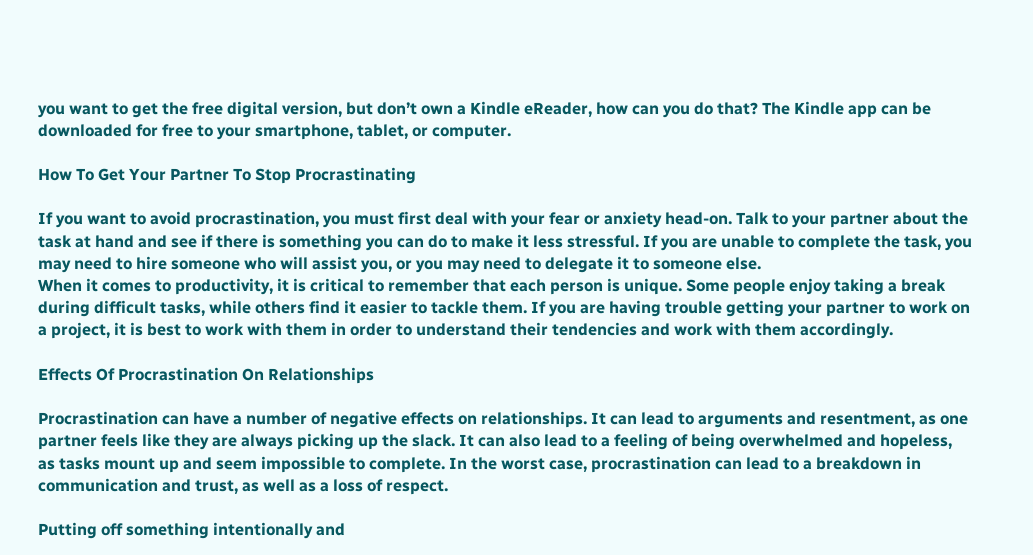you want to get the free digital version, but don’t own a Kindle eReader, how can you do that? The Kindle app can be downloaded for free to your smartphone, tablet, or computer.

How To Get Your Partner To Stop Procrastinating

If you want to avoid procrastination, you must first deal with your fear or anxiety head-on. Talk to your partner about the task at hand and see if there is something you can do to make it less stressful. If you are unable to complete the task, you may need to hire someone who will assist you, or you may need to delegate it to someone else.
When it comes to productivity, it is critical to remember that each person is unique. Some people enjoy taking a break during difficult tasks, while others find it easier to tackle them. If you are having trouble getting your partner to work on a project, it is best to work with them in order to understand their tendencies and work with them accordingly.

Effects Of Procrastination On Relationships

Procrastination can have a number of negative effects on relationships. It can lead to arguments and resentment, as one partner feels like they are always picking up the slack. It can also lead to a feeling of being overwhelmed and hopeless, as tasks mount up and seem impossible to complete. In the worst case, procrastination can lead to a breakdown in communication and trust, as well as a loss of respect.

Putting off something intentionally and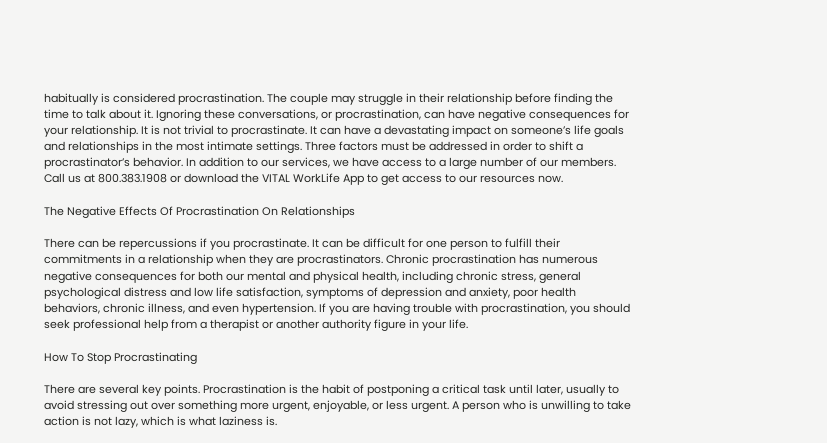habitually is considered procrastination. The couple may struggle in their relationship before finding the time to talk about it. Ignoring these conversations, or procrastination, can have negative consequences for your relationship. It is not trivial to procrastinate. It can have a devastating impact on someone’s life goals and relationships in the most intimate settings. Three factors must be addressed in order to shift a procrastinator’s behavior. In addition to our services, we have access to a large number of our members. Call us at 800.383.1908 or download the VITAL WorkLife App to get access to our resources now.

The Negative Effects Of Procrastination On Relationships

There can be repercussions if you procrastinate. It can be difficult for one person to fulfill their commitments in a relationship when they are procrastinators. Chronic procrastination has numerous negative consequences for both our mental and physical health, including chronic stress, general psychological distress and low life satisfaction, symptoms of depression and anxiety, poor health behaviors, chronic illness, and even hypertension. If you are having trouble with procrastination, you should seek professional help from a therapist or another authority figure in your life.

How To Stop Procrastinating

There are several key points. Procrastination is the habit of postponing a critical task until later, usually to avoid stressing out over something more urgent, enjoyable, or less urgent. A person who is unwilling to take action is not lazy, which is what laziness is.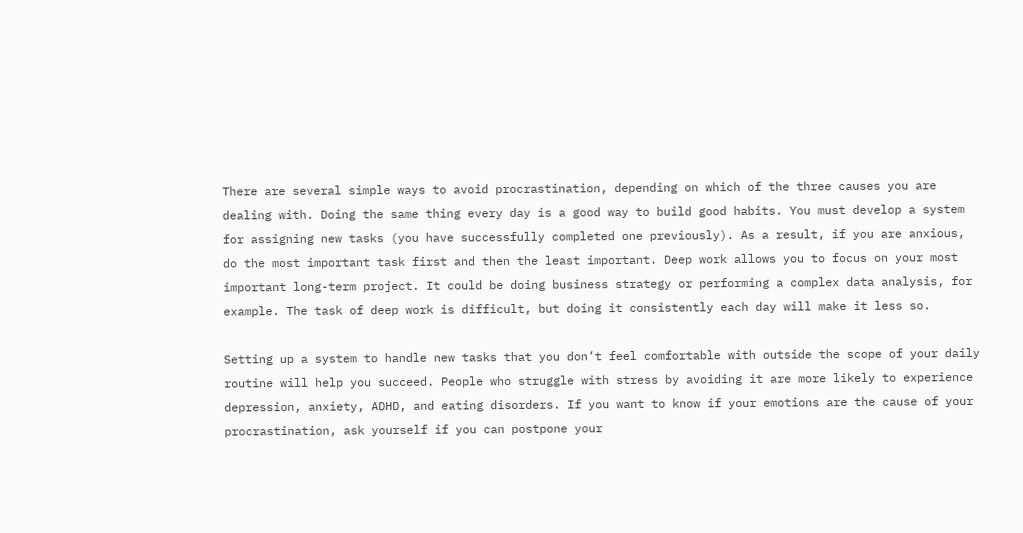There are several simple ways to avoid procrastination, depending on which of the three causes you are dealing with. Doing the same thing every day is a good way to build good habits. You must develop a system for assigning new tasks (you have successfully completed one previously). As a result, if you are anxious, do the most important task first and then the least important. Deep work allows you to focus on your most important long-term project. It could be doing business strategy or performing a complex data analysis, for example. The task of deep work is difficult, but doing it consistently each day will make it less so.

Setting up a system to handle new tasks that you don’t feel comfortable with outside the scope of your daily routine will help you succeed. People who struggle with stress by avoiding it are more likely to experience depression, anxiety, ADHD, and eating disorders. If you want to know if your emotions are the cause of your procrastination, ask yourself if you can postpone your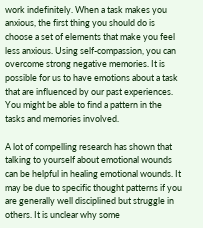work indefinitely. When a task makes you anxious, the first thing you should do is choose a set of elements that make you feel less anxious. Using self-compassion, you can overcome strong negative memories. It is possible for us to have emotions about a task that are influenced by our past experiences. You might be able to find a pattern in the tasks and memories involved.

A lot of compelling research has shown that talking to yourself about emotional wounds can be helpful in healing emotional wounds. It may be due to specific thought patterns if you are generally well disciplined but struggle in others. It is unclear why some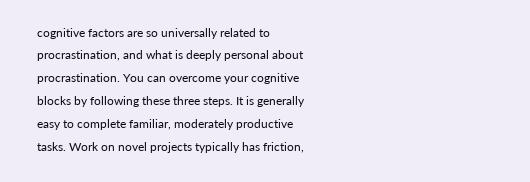cognitive factors are so universally related to procrastination, and what is deeply personal about procrastination. You can overcome your cognitive blocks by following these three steps. It is generally easy to complete familiar, moderately productive tasks. Work on novel projects typically has friction,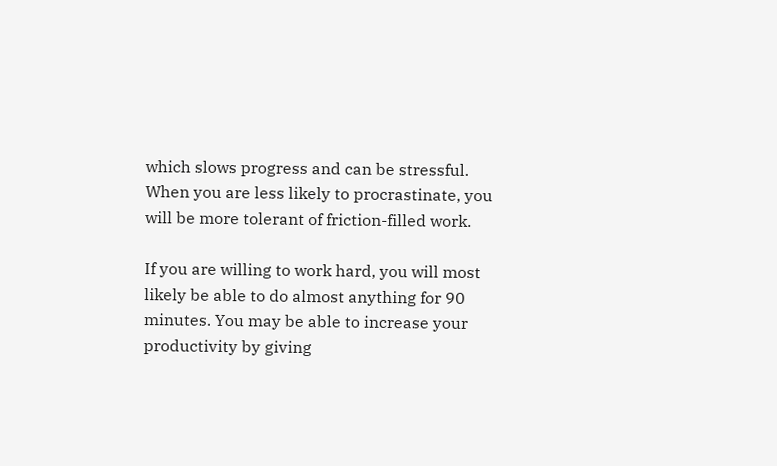which slows progress and can be stressful. When you are less likely to procrastinate, you will be more tolerant of friction-filled work.

If you are willing to work hard, you will most likely be able to do almost anything for 90 minutes. You may be able to increase your productivity by giving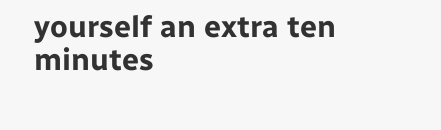yourself an extra ten minutes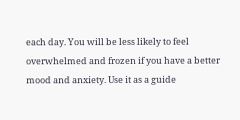each day. You will be less likely to feel overwhelmed and frozen if you have a better mood and anxiety. Use it as a guide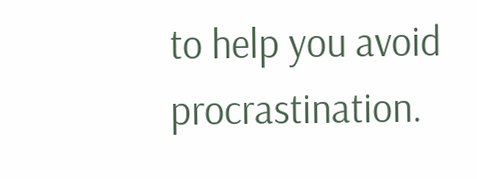to help you avoid procrastination.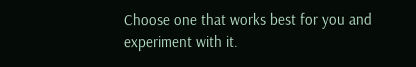Choose one that works best for you and experiment with it.